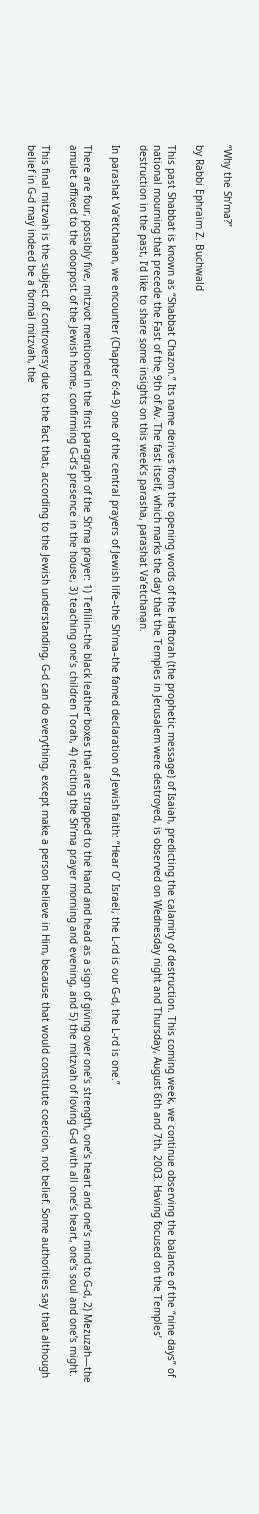“Why the Sh’ma?”

by Rabbi Ephraim Z. Buchwald

This past Shabbat is known as “Shabbat Chazon.” Its name derives from the opening words of the Haftorah (the prophetic message) of Isaiah, predicting the calamity of destruction. This coming week, we continue observing the balance of the “nine days” of national mourning that precede the Fast of the 9th of Av. The fast itself, which marks the day that the Temples in Jerusalem were destroyed, is observed on Wednesday night and Thursday, August 6th and 7th, 2003. Having focused on the Temples’ destruction in the past, I’d like to share some insights on this week’s parasha, parashat Va’etchanan.

In parashat Va’etchanan, we encounter (Chapter 6:4-9) one of the central prayers of Jewish life–the Sh’ma–the famed declaration of Jewish faith: “Hear O’ Israel, the L-rd is our G-d, the L-rd is one.”

There are four, possibly five, mitzvot mentioned in the first paragraph of the Sh’ma prayer: 1) Tefillin–the black leather boxes that are strapped to the hand and head as a sign of giving over one’s strength, one’s heart and one’s mind to G-d, 2) Mezuzah—the amulet affixed to the doorpost of the Jewish home, confirming G-d’s presence in the house, 3) teaching one’s children Torah, 4) reciting the Sh’ma prayer morning and evening, and 5) the mitzvah of loving G-d with all one’s heart, one’s soul and one’s might.

This final mitzvah is the subject of controversy due to the fact that, according to the Jewish understanding, G-d can do everything, except make a person believe in Him, because that would constitute coercion, not belief. Some authorities say that although belief in G-d may indeed be a formal mitzvah, the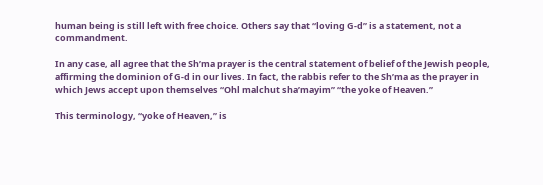human being is still left with free choice. Others say that “loving G-d” is a statement, not a commandment.

In any case, all agree that the Sh’ma prayer is the central statement of belief of the Jewish people, affirming the dominion of G-d in our lives. In fact, the rabbis refer to the Sh’ma as the prayer in which Jews accept upon themselves “Ohl malchut sha’mayim” “the yoke of Heaven.”

This terminology, “yoke of Heaven,” is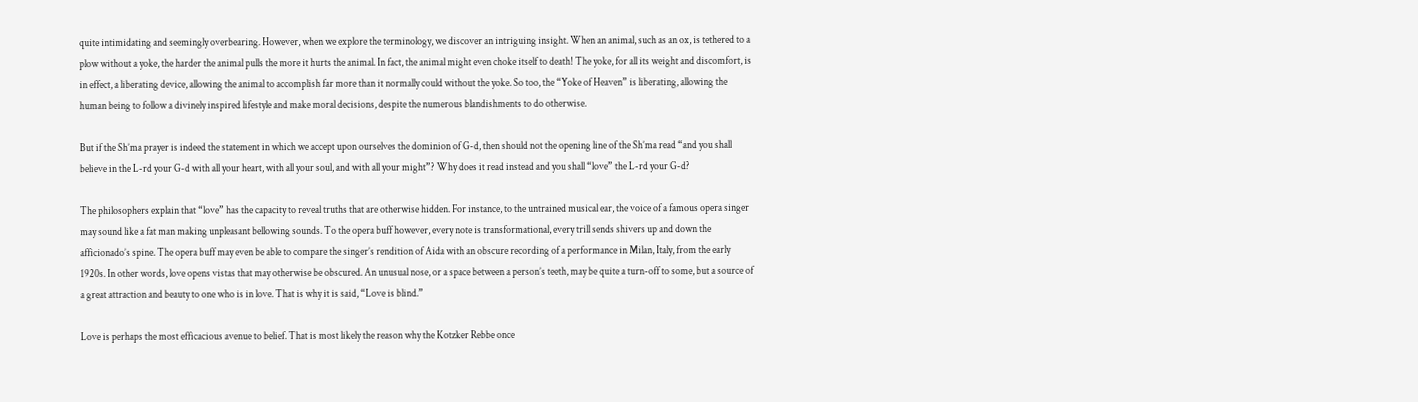quite intimidating and seemingly overbearing. However, when we explore the terminology, we discover an intriguing insight. When an animal, such as an ox, is tethered to a plow without a yoke, the harder the animal pulls the more it hurts the animal. In fact, the animal might even choke itself to death! The yoke, for all its weight and discomfort, is in effect, a liberating device, allowing the animal to accomplish far more than it normally could without the yoke. So too, the “Yoke of Heaven” is liberating, allowing the human being to follow a divinely inspired lifestyle and make moral decisions, despite the numerous blandishments to do otherwise.

But if the Sh’ma prayer is indeed the statement in which we accept upon ourselves the dominion of G-d, then should not the opening line of the Sh’ma read “and you shall believe in the L-rd your G-d with all your heart, with all your soul, and with all your might”? Why does it read instead and you shall “love” the L-rd your G-d?

The philosophers explain that “love” has the capacity to reveal truths that are otherwise hidden. For instance, to the untrained musical ear, the voice of a famous opera singer may sound like a fat man making unpleasant bellowing sounds. To the opera buff however, every note is transformational, every trill sends shivers up and down the afficionado’s spine. The opera buff may even be able to compare the singer’s rendition of Aida with an obscure recording of a performance in Milan, Italy, from the early 1920s. In other words, love opens vistas that may otherwise be obscured. An unusual nose, or a space between a person’s teeth, may be quite a turn-off to some, but a source of a great attraction and beauty to one who is in love. That is why it is said, “Love is blind.”

Love is perhaps the most efficacious avenue to belief. That is most likely the reason why the Kotzker Rebbe once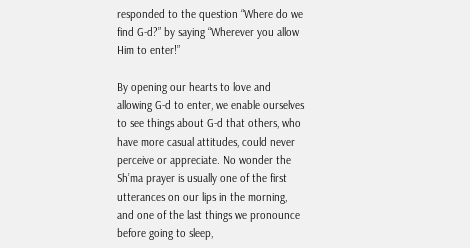responded to the question “Where do we find G-d?” by saying “Wherever you allow Him to enter!”

By opening our hearts to love and allowing G-d to enter, we enable ourselves to see things about G-d that others, who have more casual attitudes, could never perceive or appreciate. No wonder the Sh’ma prayer is usually one of the first utterances on our lips in the morning, and one of the last things we pronounce before going to sleep,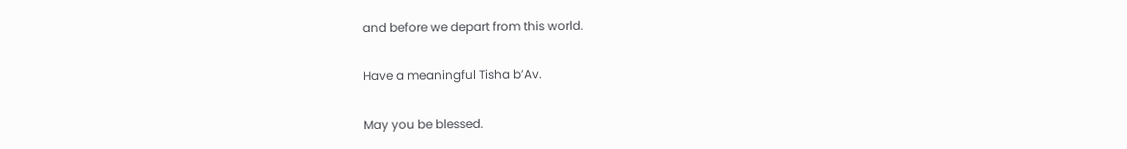and before we depart from this world.

Have a meaningful Tisha b’Av.

May you be blessed.